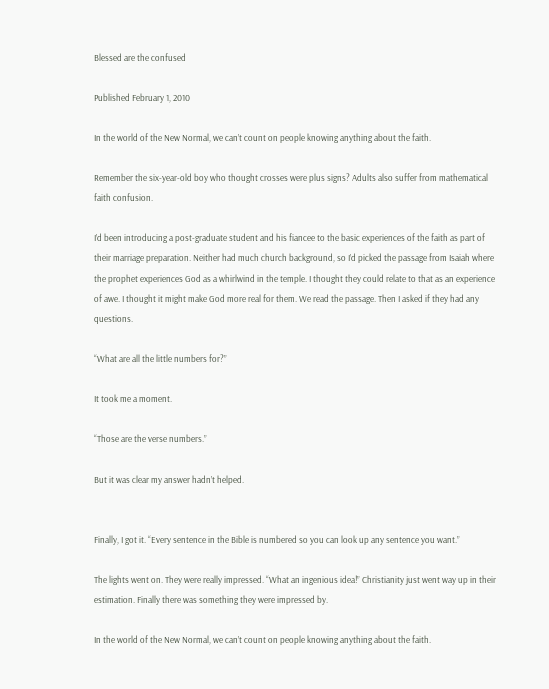Blessed are the confused

Published February 1, 2010

In the world of the New Normal, we can’t count on people knowing anything about the faith.

Remember the six-year-old boy who thought crosses were plus signs? Adults also suffer from mathematical faith confusion.

I’d been introducing a post-graduate student and his fiancee to the basic experiences of the faith as part of their marriage preparation. Neither had much church background, so I’d picked the passage from Isaiah where the prophet experiences God as a whirlwind in the temple. I thought they could relate to that as an experience of awe. I thought it might make God more real for them. We read the passage. Then I asked if they had any questions.

“What are all the little numbers for?”

It took me a moment.

“Those are the verse numbers.”

But it was clear my answer hadn’t helped.


Finally, I got it. “Every sentence in the Bible is numbered so you can look up any sentence you want.”

The lights went on. They were really impressed. “What an ingenious idea!” Christianity just went way up in their estimation. Finally there was something they were impressed by.

In the world of the New Normal, we can’t count on people knowing anything about the faith.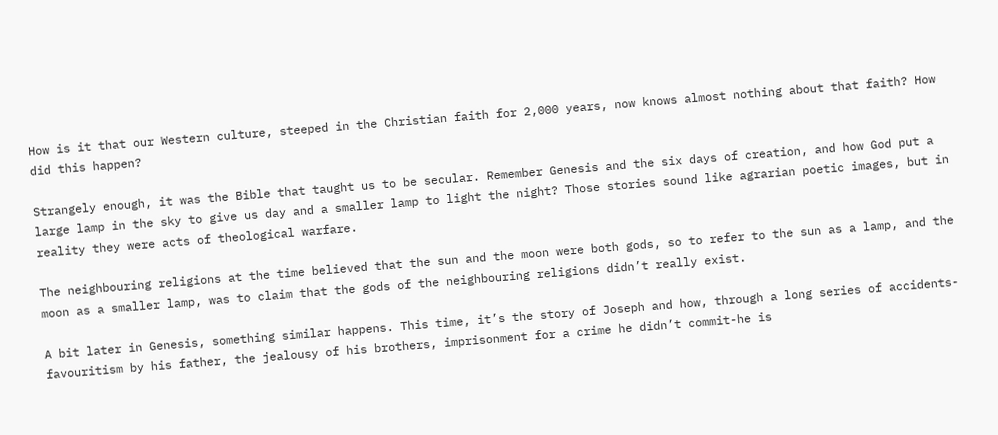How is it that our Western culture, steeped in the Christian faith for 2,000 years, now knows almost nothing about that faith? How did this happen?

Strangely enough, it was the Bible that taught us to be secular. Remember Genesis and the six days of creation, and how God put a large lamp in the sky to give us day and a smaller lamp to light the night? Those stories sound like agrarian poetic images, but in reality they were acts of theological warfare.

The neighbouring religions at the time believed that the sun and the moon were both gods, so to refer to the sun as a lamp, and the moon as a smaller lamp, was to claim that the gods of the neighbouring religions didn’t really exist.

A bit later in Genesis, something similar happens. This time, it’s the story of Joseph and how, through a long series of accidents-favouritism by his father, the jealousy of his brothers, imprisonment for a crime he didn’t commit-he is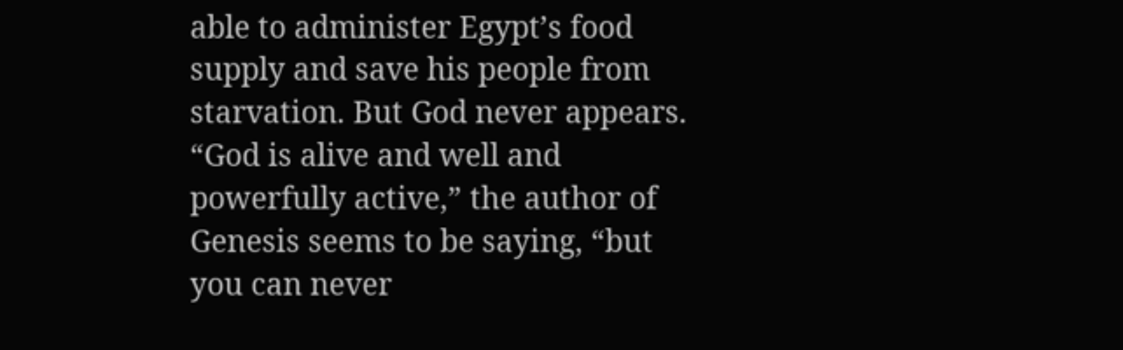able to administer Egypt’s food supply and save his people from starvation. But God never appears. “God is alive and well and powerfully active,” the author of Genesis seems to be saying, “but you can never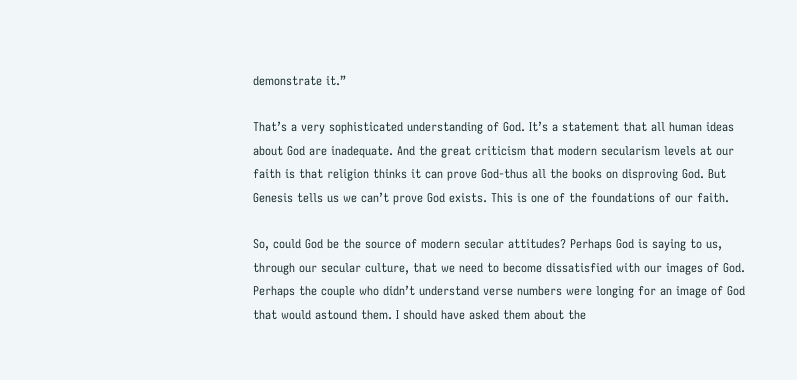demonstrate it.”

That’s a very sophisticated understanding of God. It’s a statement that all human ideas about God are inadequate. And the great criticism that modern secularism levels at our faith is that religion thinks it can prove God-thus all the books on disproving God. But Genesis tells us we can’t prove God exists. This is one of the foundations of our faith.

So, could God be the source of modern secular attitudes? Perhaps God is saying to us, through our secular culture, that we need to become dissatisfied with our images of God. Perhaps the couple who didn’t understand verse numbers were longing for an image of God that would astound them. I should have asked them about the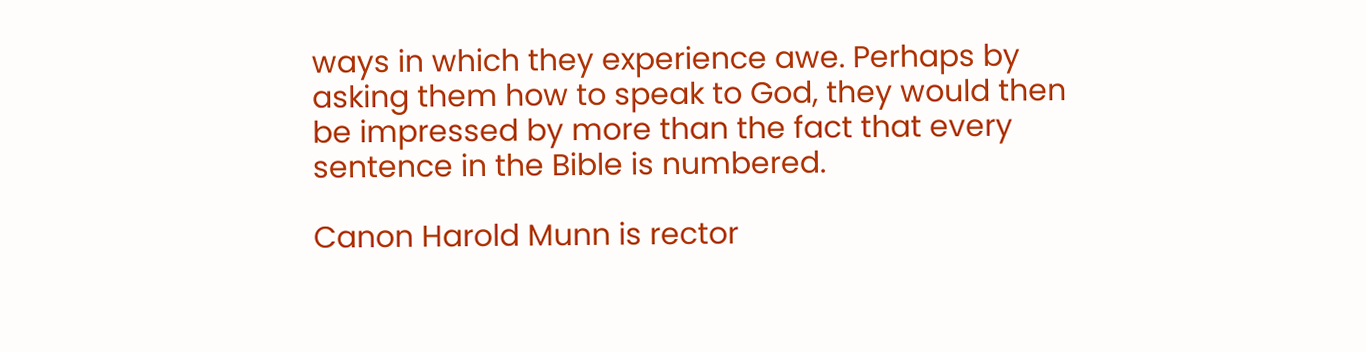ways in which they experience awe. Perhaps by asking them how to speak to God, they would then be impressed by more than the fact that every sentence in the Bible is numbered.

Canon Harold Munn is rector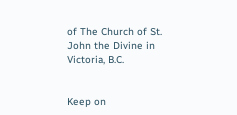of The Church of St. John the Divine in Victoria, B.C.


Keep on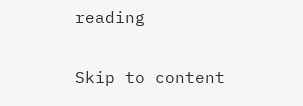reading

Skip to content